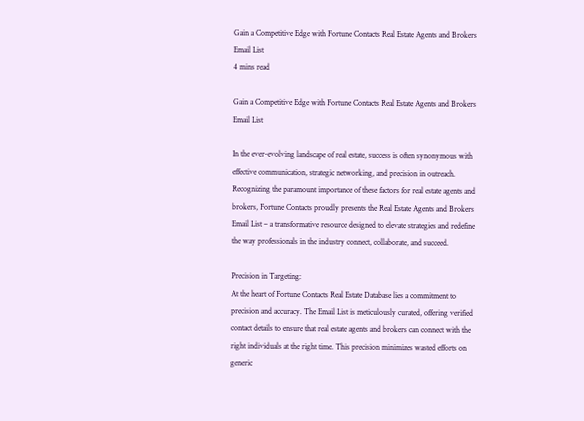Gain a Competitive Edge with Fortune Contacts Real Estate Agents and Brokers Email List
4 mins read

Gain a Competitive Edge with Fortune Contacts Real Estate Agents and Brokers Email List

In the ever-evolving landscape of real estate, success is often synonymous with effective communication, strategic networking, and precision in outreach. Recognizing the paramount importance of these factors for real estate agents and brokers, Fortune Contacts proudly presents the Real Estate Agents and Brokers Email List – a transformative resource designed to elevate strategies and redefine the way professionals in the industry connect, collaborate, and succeed.

Precision in Targeting:
At the heart of Fortune Contacts Real Estate Database lies a commitment to precision and accuracy. The Email List is meticulously curated, offering verified contact details to ensure that real estate agents and brokers can connect with the right individuals at the right time. This precision minimizes wasted efforts on generic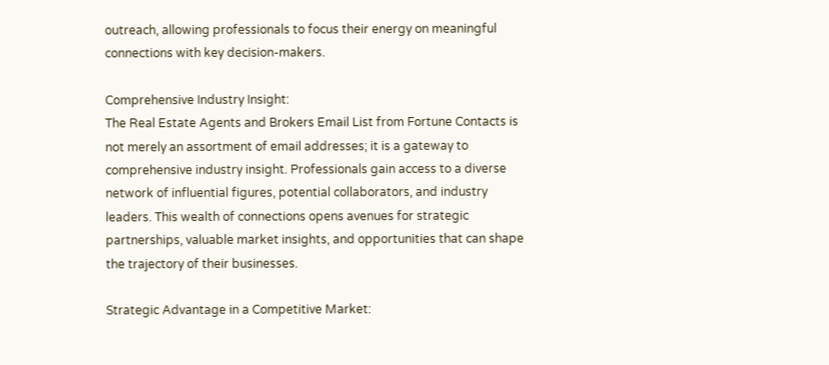outreach, allowing professionals to focus their energy on meaningful connections with key decision-makers.

Comprehensive Industry Insight:
The Real Estate Agents and Brokers Email List from Fortune Contacts is not merely an assortment of email addresses; it is a gateway to comprehensive industry insight. Professionals gain access to a diverse network of influential figures, potential collaborators, and industry leaders. This wealth of connections opens avenues for strategic partnerships, valuable market insights, and opportunities that can shape the trajectory of their businesses.

Strategic Advantage in a Competitive Market: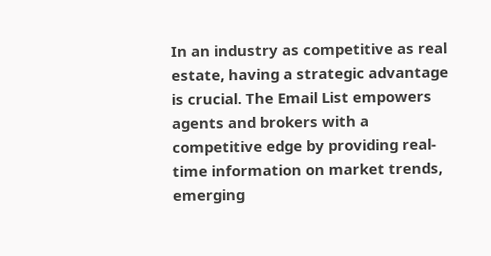In an industry as competitive as real estate, having a strategic advantage is crucial. The Email List empowers agents and brokers with a competitive edge by providing real-time information on market trends, emerging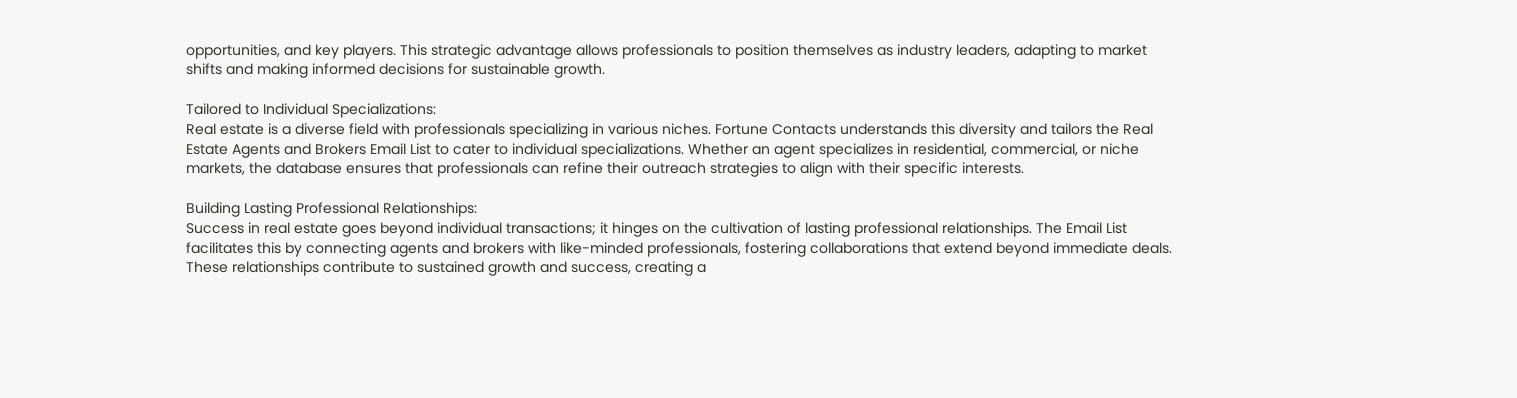opportunities, and key players. This strategic advantage allows professionals to position themselves as industry leaders, adapting to market shifts and making informed decisions for sustainable growth.

Tailored to Individual Specializations:
Real estate is a diverse field with professionals specializing in various niches. Fortune Contacts understands this diversity and tailors the Real Estate Agents and Brokers Email List to cater to individual specializations. Whether an agent specializes in residential, commercial, or niche markets, the database ensures that professionals can refine their outreach strategies to align with their specific interests.

Building Lasting Professional Relationships:
Success in real estate goes beyond individual transactions; it hinges on the cultivation of lasting professional relationships. The Email List facilitates this by connecting agents and brokers with like-minded professionals, fostering collaborations that extend beyond immediate deals. These relationships contribute to sustained growth and success, creating a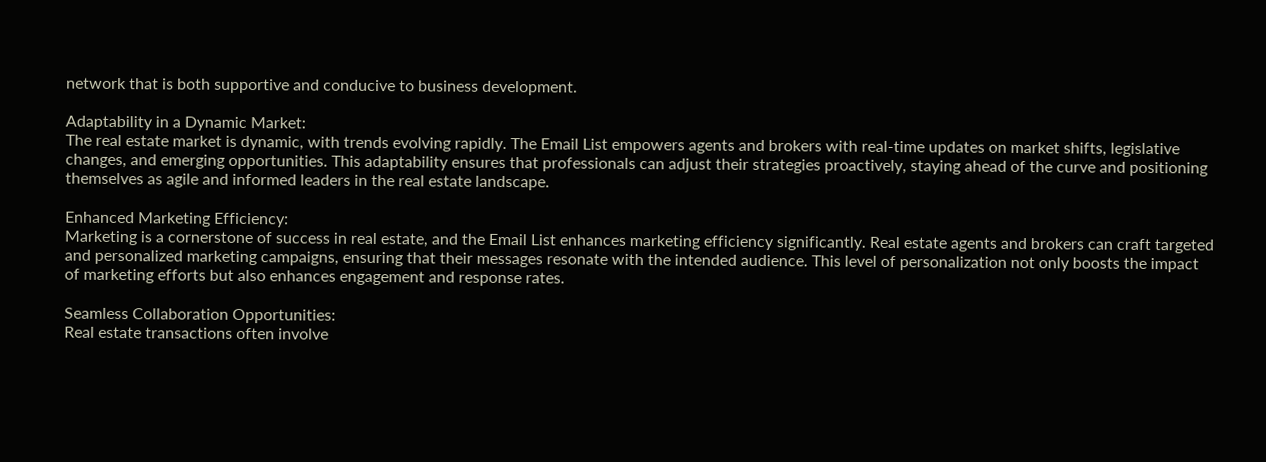network that is both supportive and conducive to business development.

Adaptability in a Dynamic Market:
The real estate market is dynamic, with trends evolving rapidly. The Email List empowers agents and brokers with real-time updates on market shifts, legislative changes, and emerging opportunities. This adaptability ensures that professionals can adjust their strategies proactively, staying ahead of the curve and positioning themselves as agile and informed leaders in the real estate landscape.

Enhanced Marketing Efficiency:
Marketing is a cornerstone of success in real estate, and the Email List enhances marketing efficiency significantly. Real estate agents and brokers can craft targeted and personalized marketing campaigns, ensuring that their messages resonate with the intended audience. This level of personalization not only boosts the impact of marketing efforts but also enhances engagement and response rates.

Seamless Collaboration Opportunities:
Real estate transactions often involve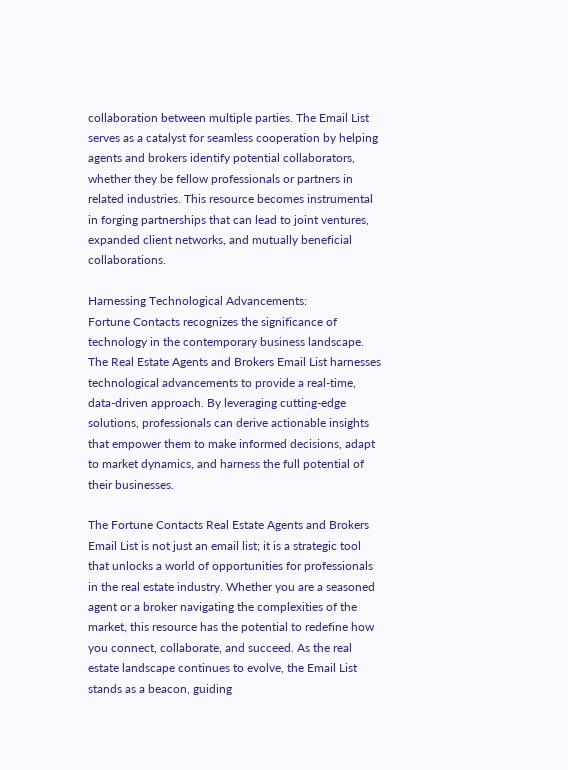collaboration between multiple parties. The Email List serves as a catalyst for seamless cooperation by helping agents and brokers identify potential collaborators, whether they be fellow professionals or partners in related industries. This resource becomes instrumental in forging partnerships that can lead to joint ventures, expanded client networks, and mutually beneficial collaborations.

Harnessing Technological Advancements:
Fortune Contacts recognizes the significance of technology in the contemporary business landscape. The Real Estate Agents and Brokers Email List harnesses technological advancements to provide a real-time, data-driven approach. By leveraging cutting-edge solutions, professionals can derive actionable insights that empower them to make informed decisions, adapt to market dynamics, and harness the full potential of their businesses.

The Fortune Contacts Real Estate Agents and Brokers Email List is not just an email list; it is a strategic tool that unlocks a world of opportunities for professionals in the real estate industry. Whether you are a seasoned agent or a broker navigating the complexities of the market, this resource has the potential to redefine how you connect, collaborate, and succeed. As the real estate landscape continues to evolve, the Email List stands as a beacon, guiding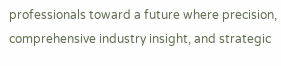professionals toward a future where precision, comprehensive industry insight, and strategic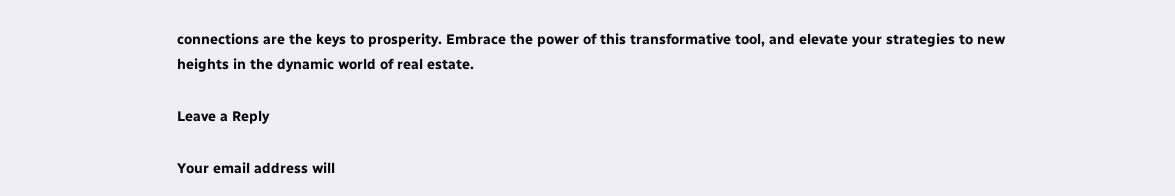connections are the keys to prosperity. Embrace the power of this transformative tool, and elevate your strategies to new heights in the dynamic world of real estate.

Leave a Reply

Your email address will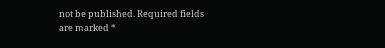not be published. Required fields are marked *